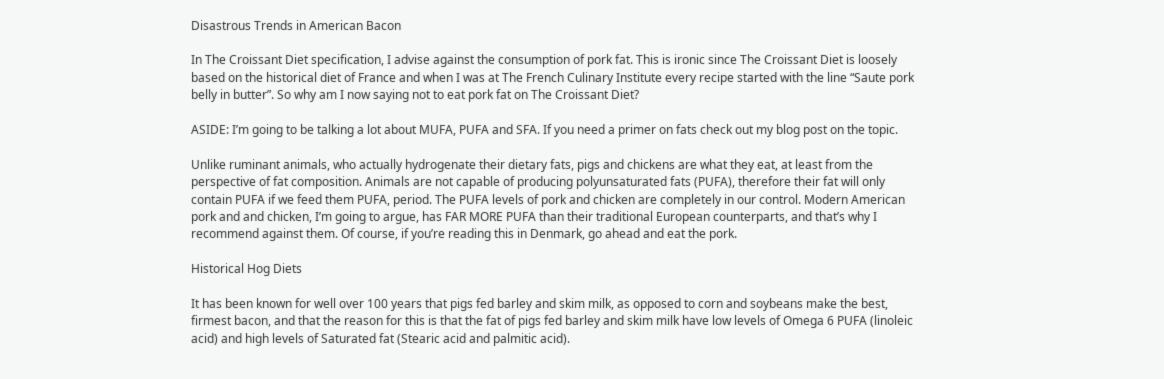Disastrous Trends in American Bacon

In The Croissant Diet specification, I advise against the consumption of pork fat. This is ironic since The Croissant Diet is loosely based on the historical diet of France and when I was at The French Culinary Institute every recipe started with the line “Saute pork belly in butter”. So why am I now saying not to eat pork fat on The Croissant Diet?

ASIDE: I’m going to be talking a lot about MUFA, PUFA and SFA. If you need a primer on fats check out my blog post on the topic.

Unlike ruminant animals, who actually hydrogenate their dietary fats, pigs and chickens are what they eat, at least from the perspective of fat composition. Animals are not capable of producing polyunsaturated fats (PUFA), therefore their fat will only contain PUFA if we feed them PUFA, period. The PUFA levels of pork and chicken are completely in our control. Modern American pork and and chicken, I’m going to argue, has FAR MORE PUFA than their traditional European counterparts, and that’s why I recommend against them. Of course, if you’re reading this in Denmark, go ahead and eat the pork.

Historical Hog Diets

It has been known for well over 100 years that pigs fed barley and skim milk, as opposed to corn and soybeans make the best, firmest bacon, and that the reason for this is that the fat of pigs fed barley and skim milk have low levels of Omega 6 PUFA (linoleic acid) and high levels of Saturated fat (Stearic acid and palmitic acid).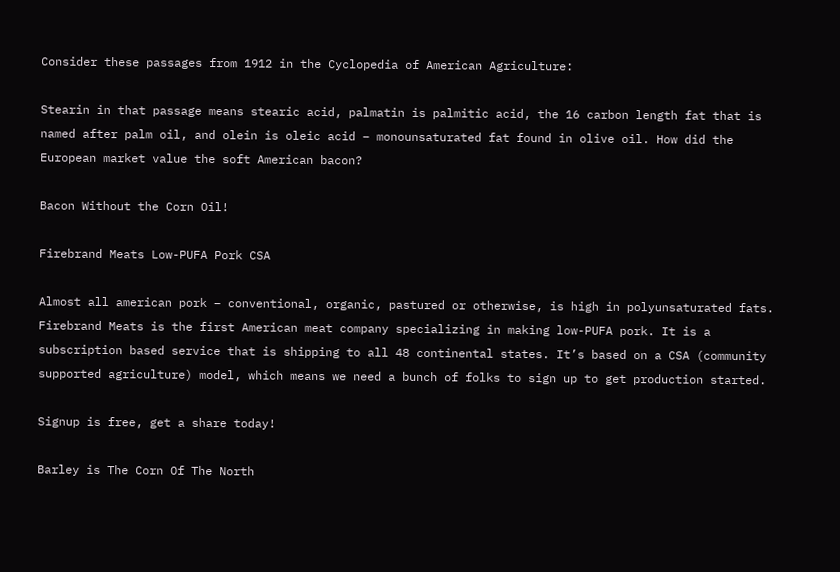Consider these passages from 1912 in the Cyclopedia of American Agriculture:

Stearin in that passage means stearic acid, palmatin is palmitic acid, the 16 carbon length fat that is named after palm oil, and olein is oleic acid – monounsaturated fat found in olive oil. How did the European market value the soft American bacon?

Bacon Without the Corn Oil!

Firebrand Meats Low-PUFA Pork CSA

Almost all american pork – conventional, organic, pastured or otherwise, is high in polyunsaturated fats. Firebrand Meats is the first American meat company specializing in making low-PUFA pork. It is a subscription based service that is shipping to all 48 continental states. It’s based on a CSA (community supported agriculture) model, which means we need a bunch of folks to sign up to get production started.

Signup is free, get a share today!

Barley is The Corn Of The North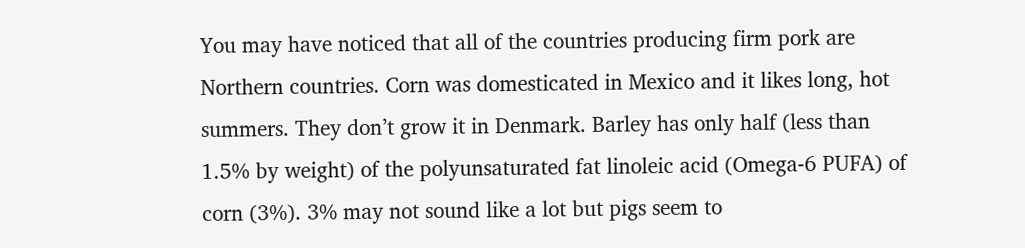You may have noticed that all of the countries producing firm pork are Northern countries. Corn was domesticated in Mexico and it likes long, hot summers. They don’t grow it in Denmark. Barley has only half (less than 1.5% by weight) of the polyunsaturated fat linoleic acid (Omega-6 PUFA) of corn (3%). 3% may not sound like a lot but pigs seem to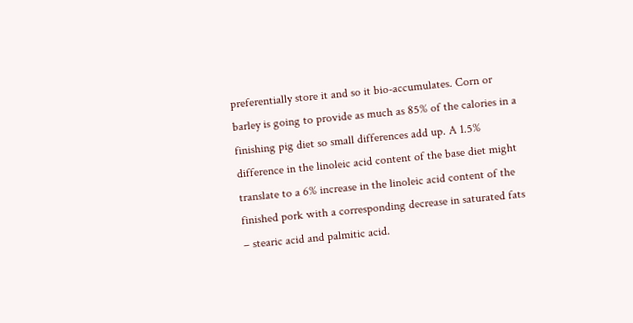preferentially store it and so it bio-accumulates. Corn or barley is going to provide as much as 85% of the calories in a finishing pig diet so small differences add up. A 1.5% difference in the linoleic acid content of the base diet might translate to a 6% increase in the linoleic acid content of the finished pork with a corresponding decrease in saturated fats – stearic acid and palmitic acid.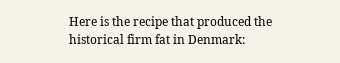Here is the recipe that produced the historical firm fat in Denmark: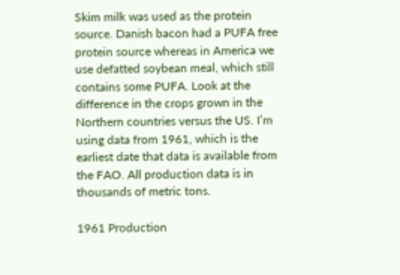Skim milk was used as the protein source. Danish bacon had a PUFA free protein source whereas in America we use defatted soybean meal, which still contains some PUFA. Look at the difference in the crops grown in the Northern countries versus the US. I’m using data from 1961, which is the earliest date that data is available from the FAO. All production data is in thousands of metric tons.

1961 Production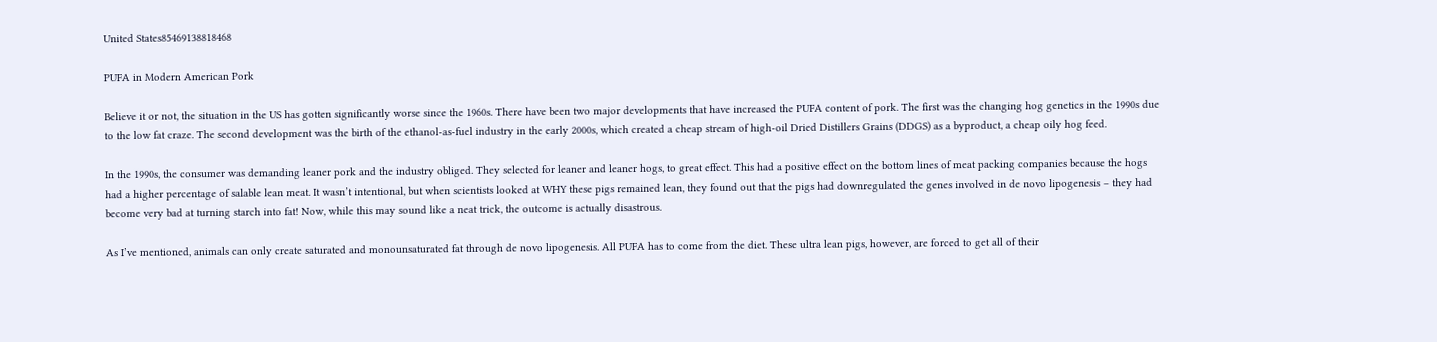United States85469138818468

PUFA in Modern American Pork

Believe it or not, the situation in the US has gotten significantly worse since the 1960s. There have been two major developments that have increased the PUFA content of pork. The first was the changing hog genetics in the 1990s due to the low fat craze. The second development was the birth of the ethanol-as-fuel industry in the early 2000s, which created a cheap stream of high-oil Dried Distillers Grains (DDGS) as a byproduct, a cheap oily hog feed.

In the 1990s, the consumer was demanding leaner pork and the industry obliged. They selected for leaner and leaner hogs, to great effect. This had a positive effect on the bottom lines of meat packing companies because the hogs had a higher percentage of salable lean meat. It wasn’t intentional, but when scientists looked at WHY these pigs remained lean, they found out that the pigs had downregulated the genes involved in de novo lipogenesis – they had become very bad at turning starch into fat! Now, while this may sound like a neat trick, the outcome is actually disastrous.

As I’ve mentioned, animals can only create saturated and monounsaturated fat through de novo lipogenesis. All PUFA has to come from the diet. These ultra lean pigs, however, are forced to get all of their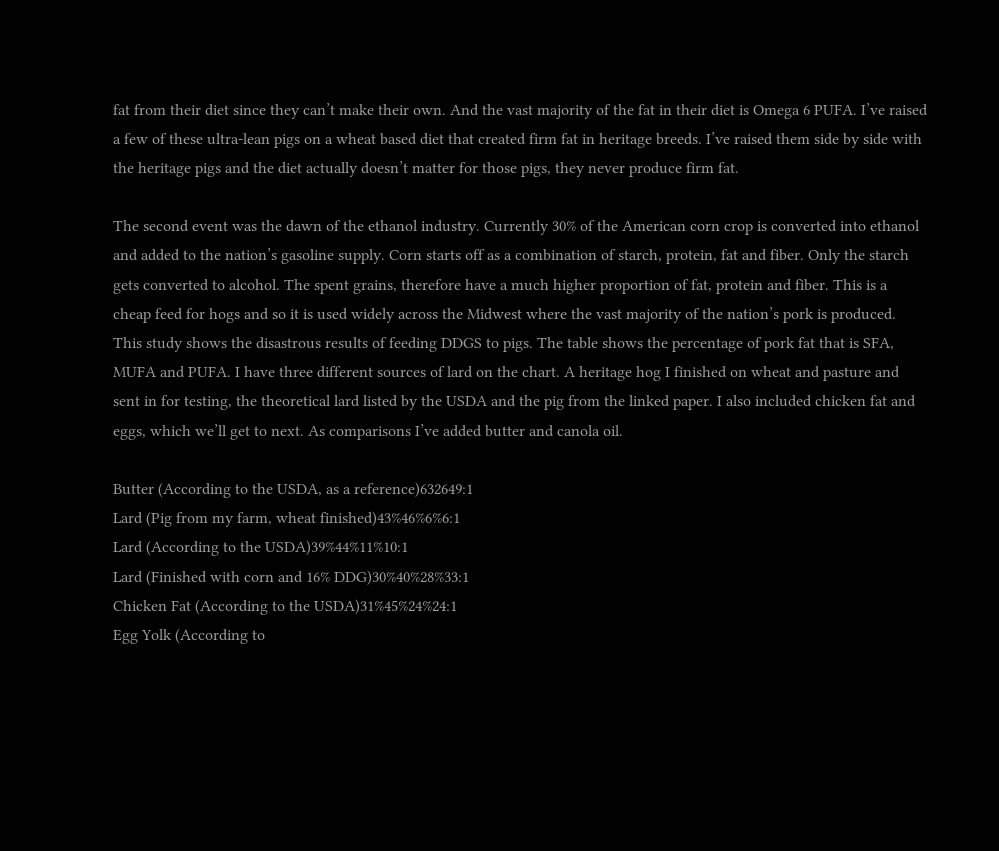fat from their diet since they can’t make their own. And the vast majority of the fat in their diet is Omega 6 PUFA. I’ve raised a few of these ultra-lean pigs on a wheat based diet that created firm fat in heritage breeds. I’ve raised them side by side with the heritage pigs and the diet actually doesn’t matter for those pigs, they never produce firm fat.

The second event was the dawn of the ethanol industry. Currently 30% of the American corn crop is converted into ethanol and added to the nation’s gasoline supply. Corn starts off as a combination of starch, protein, fat and fiber. Only the starch gets converted to alcohol. The spent grains, therefore have a much higher proportion of fat, protein and fiber. This is a cheap feed for hogs and so it is used widely across the Midwest where the vast majority of the nation’s pork is produced. This study shows the disastrous results of feeding DDGS to pigs. The table shows the percentage of pork fat that is SFA, MUFA and PUFA. I have three different sources of lard on the chart. A heritage hog I finished on wheat and pasture and sent in for testing, the theoretical lard listed by the USDA and the pig from the linked paper. I also included chicken fat and eggs, which we’ll get to next. As comparisons I’ve added butter and canola oil.

Butter (According to the USDA, as a reference)632649:1
Lard (Pig from my farm, wheat finished)43%46%6%6:1
Lard (According to the USDA)39%44%11%10:1
Lard (Finished with corn and 16% DDG)30%40%28%33:1
Chicken Fat (According to the USDA)31%45%24%24:1
Egg Yolk (According to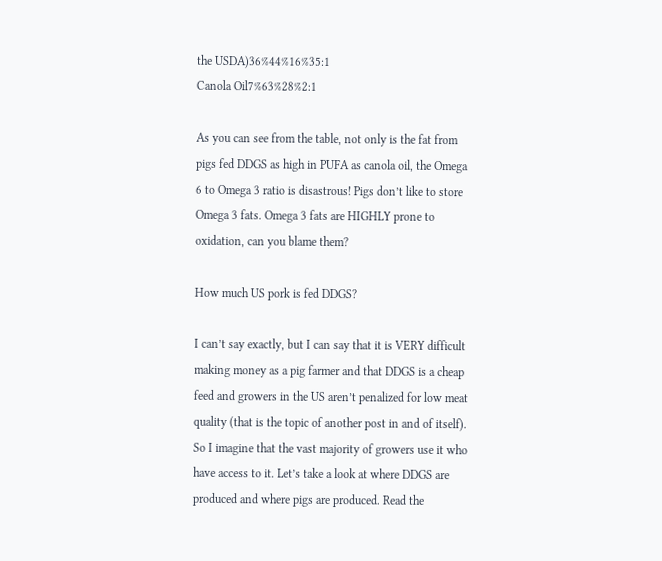the USDA)36%44%16%35:1
Canola Oil7%63%28%2:1

As you can see from the table, not only is the fat from pigs fed DDGS as high in PUFA as canola oil, the Omega 6 to Omega 3 ratio is disastrous! Pigs don’t like to store Omega 3 fats. Omega 3 fats are HIGHLY prone to oxidation, can you blame them?

How much US pork is fed DDGS?

I can’t say exactly, but I can say that it is VERY difficult making money as a pig farmer and that DDGS is a cheap feed and growers in the US aren’t penalized for low meat quality (that is the topic of another post in and of itself). So I imagine that the vast majority of growers use it who have access to it. Let’s take a look at where DDGS are produced and where pigs are produced. Read the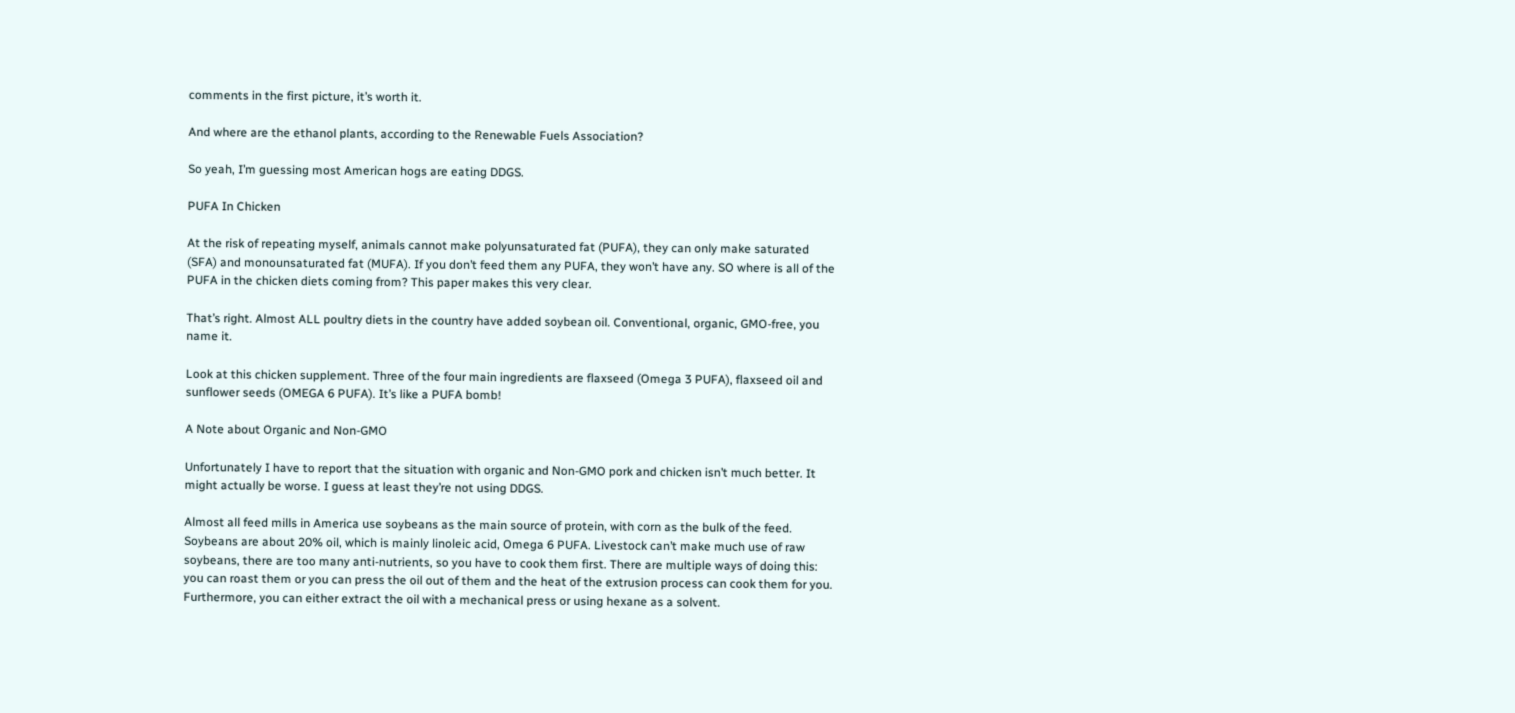comments in the first picture, it’s worth it.

And where are the ethanol plants, according to the Renewable Fuels Association?

So yeah, I’m guessing most American hogs are eating DDGS.

PUFA In Chicken

At the risk of repeating myself, animals cannot make polyunsaturated fat (PUFA), they can only make saturated (SFA) and monounsaturated fat (MUFA). If you don’t feed them any PUFA, they won’t have any. SO where is all of the PUFA in the chicken diets coming from? This paper makes this very clear.

That’s right. Almost ALL poultry diets in the country have added soybean oil. Conventional, organic, GMO-free, you name it.

Look at this chicken supplement. Three of the four main ingredients are flaxseed (Omega 3 PUFA), flaxseed oil and sunflower seeds (OMEGA 6 PUFA). It’s like a PUFA bomb!

A Note about Organic and Non-GMO

Unfortunately I have to report that the situation with organic and Non-GMO pork and chicken isn’t much better. It might actually be worse. I guess at least they’re not using DDGS.

Almost all feed mills in America use soybeans as the main source of protein, with corn as the bulk of the feed. Soybeans are about 20% oil, which is mainly linoleic acid, Omega 6 PUFA. Livestock can’t make much use of raw soybeans, there are too many anti-nutrients, so you have to cook them first. There are multiple ways of doing this: you can roast them or you can press the oil out of them and the heat of the extrusion process can cook them for you. Furthermore, you can either extract the oil with a mechanical press or using hexane as a solvent.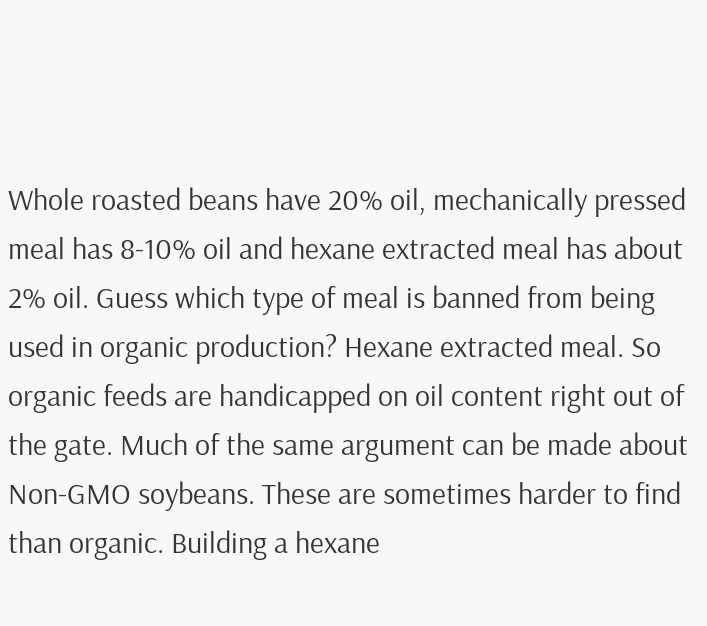Whole roasted beans have 20% oil, mechanically pressed meal has 8-10% oil and hexane extracted meal has about 2% oil. Guess which type of meal is banned from being used in organic production? Hexane extracted meal. So organic feeds are handicapped on oil content right out of the gate. Much of the same argument can be made about Non-GMO soybeans. These are sometimes harder to find than organic. Building a hexane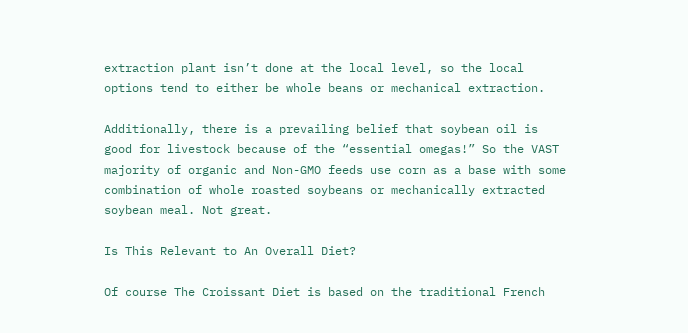extraction plant isn’t done at the local level, so the local options tend to either be whole beans or mechanical extraction.

Additionally, there is a prevailing belief that soybean oil is good for livestock because of the “essential omegas!” So the VAST majority of organic and Non-GMO feeds use corn as a base with some combination of whole roasted soybeans or mechanically extracted soybean meal. Not great.

Is This Relevant to An Overall Diet?

Of course The Croissant Diet is based on the traditional French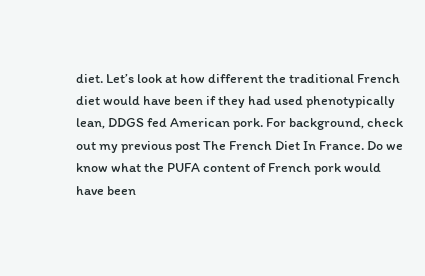diet. Let’s look at how different the traditional French diet would have been if they had used phenotypically lean, DDGS fed American pork. For background, check out my previous post The French Diet In France. Do we know what the PUFA content of French pork would have been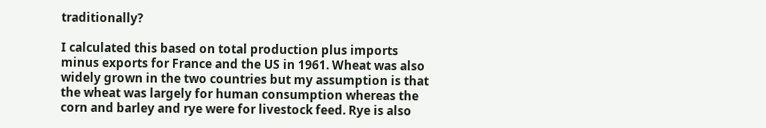traditionally?

I calculated this based on total production plus imports minus exports for France and the US in 1961. Wheat was also widely grown in the two countries but my assumption is that the wheat was largely for human consumption whereas the corn and barley and rye were for livestock feed. Rye is also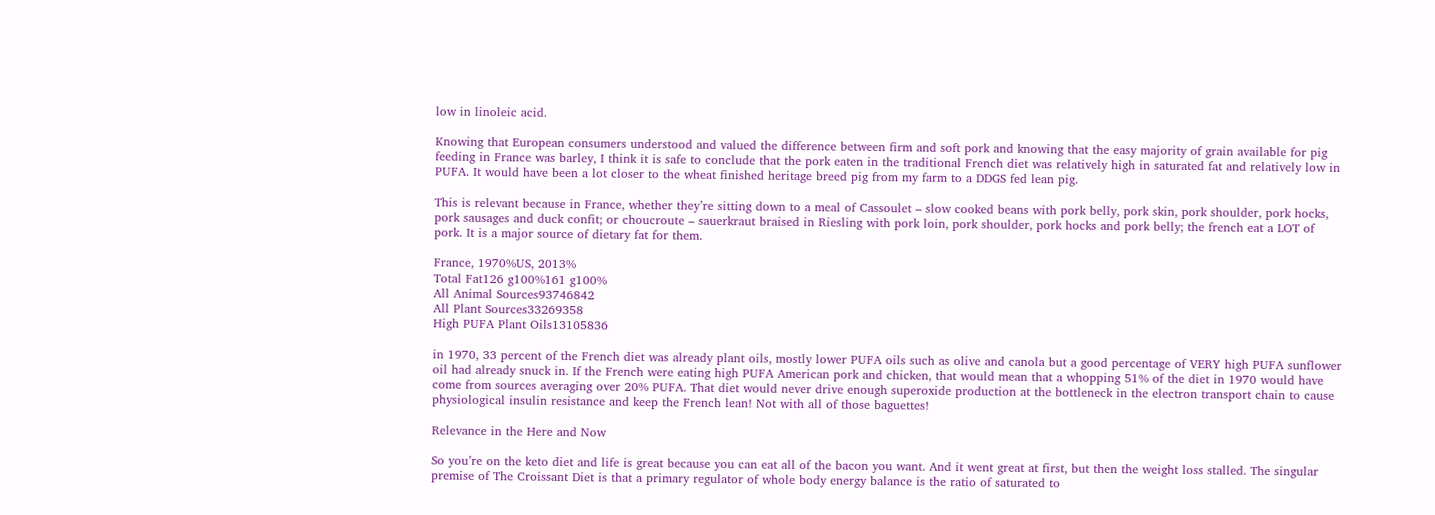low in linoleic acid.

Knowing that European consumers understood and valued the difference between firm and soft pork and knowing that the easy majority of grain available for pig feeding in France was barley, I think it is safe to conclude that the pork eaten in the traditional French diet was relatively high in saturated fat and relatively low in PUFA. It would have been a lot closer to the wheat finished heritage breed pig from my farm to a DDGS fed lean pig.

This is relevant because in France, whether they’re sitting down to a meal of Cassoulet – slow cooked beans with pork belly, pork skin, pork shoulder, pork hocks, pork sausages and duck confit; or choucroute – sauerkraut braised in Riesling with pork loin, pork shoulder, pork hocks and pork belly; the french eat a LOT of pork. It is a major source of dietary fat for them.

France, 1970%US, 2013%
Total Fat126 g100%161 g100%
All Animal Sources93746842
All Plant Sources33269358
High PUFA Plant Oils13105836

in 1970, 33 percent of the French diet was already plant oils, mostly lower PUFA oils such as olive and canola but a good percentage of VERY high PUFA sunflower oil had already snuck in. If the French were eating high PUFA American pork and chicken, that would mean that a whopping 51% of the diet in 1970 would have come from sources averaging over 20% PUFA. That diet would never drive enough superoxide production at the bottleneck in the electron transport chain to cause physiological insulin resistance and keep the French lean! Not with all of those baguettes!

Relevance in the Here and Now

So you’re on the keto diet and life is great because you can eat all of the bacon you want. And it went great at first, but then the weight loss stalled. The singular premise of The Croissant Diet is that a primary regulator of whole body energy balance is the ratio of saturated to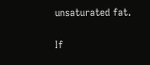unsaturated fat.

If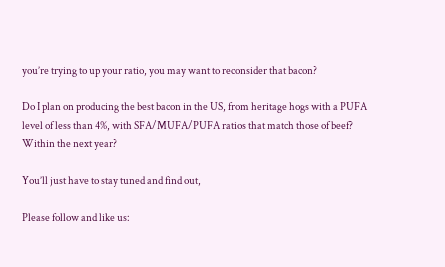you’re trying to up your ratio, you may want to reconsider that bacon?

Do I plan on producing the best bacon in the US, from heritage hogs with a PUFA level of less than 4%, with SFA/MUFA/PUFA ratios that match those of beef? Within the next year?

You’ll just have to stay tuned and find out,

Please follow and like us: